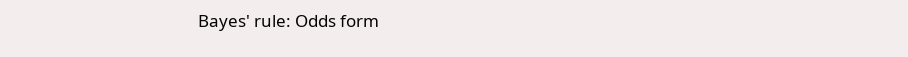Bayes' rule: Odds form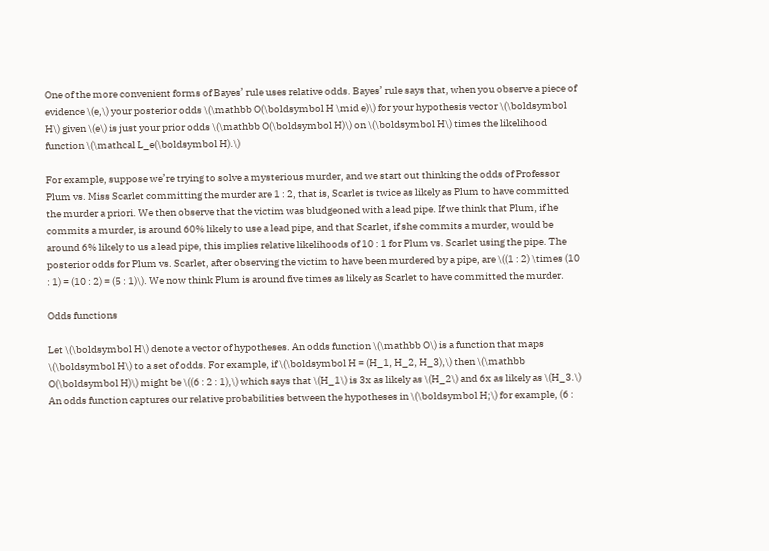One of the more convenient forms of Bayes’ rule uses relative odds. Bayes’ rule says that, when you observe a piece of evidence \(e,\) your posterior odds \(\mathbb O(\boldsymbol H \mid e)\) for your hypothesis vector \(\boldsymbol H\) given \(e\) is just your prior odds \(\mathbb O(\boldsymbol H)\) on \(\boldsymbol H\) times the likelihood function \(\mathcal L_e(\boldsymbol H).\)

For example, suppose we’re trying to solve a mysterious murder, and we start out thinking the odds of Professor Plum vs. Miss Scarlet committing the murder are 1 : 2, that is, Scarlet is twice as likely as Plum to have committed the murder a priori. We then observe that the victim was bludgeoned with a lead pipe. If we think that Plum, if he commits a murder, is around 60% likely to use a lead pipe, and that Scarlet, if she commits a murder, would be around 6% likely to us a lead pipe, this implies relative likelihoods of 10 : 1 for Plum vs. Scarlet using the pipe. The posterior odds for Plum vs. Scarlet, after observing the victim to have been murdered by a pipe, are \((1 : 2) \times (10 : 1) = (10 : 2) = (5 : 1)\). We now think Plum is around five times as likely as Scarlet to have committed the murder.

Odds functions

Let \(\boldsymbol H\) denote a vector of hypotheses. An odds function \(\mathbb O\) is a function that maps \(\boldsymbol H\) to a set of odds. For example, if \(\boldsymbol H = (H_1, H_2, H_3),\) then \(\mathbb O(\boldsymbol H)\) might be \((6 : 2 : 1),\) which says that \(H_1\) is 3x as likely as \(H_2\) and 6x as likely as \(H_3.\) An odds function captures our relative probabilities between the hypotheses in \(\boldsymbol H;\) for example, (6 :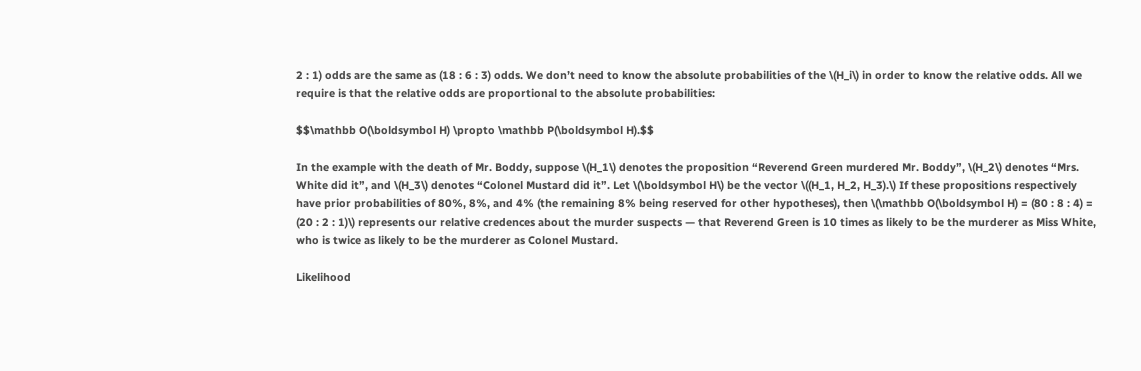2 : 1) odds are the same as (18 : 6 : 3) odds. We don’t need to know the absolute probabilities of the \(H_i\) in order to know the relative odds. All we require is that the relative odds are proportional to the absolute probabilities:

$$\mathbb O(\boldsymbol H) \propto \mathbb P(\boldsymbol H).$$

In the example with the death of Mr. Boddy, suppose \(H_1\) denotes the proposition “Reverend Green murdered Mr. Boddy”, \(H_2\) denotes “Mrs. White did it”, and \(H_3\) denotes “Colonel Mustard did it”. Let \(\boldsymbol H\) be the vector \((H_1, H_2, H_3).\) If these propositions respectively have prior probabilities of 80%, 8%, and 4% (the remaining 8% being reserved for other hypotheses), then \(\mathbb O(\boldsymbol H) = (80 : 8 : 4) = (20 : 2 : 1)\) represents our relative credences about the murder suspects — that Reverend Green is 10 times as likely to be the murderer as Miss White, who is twice as likely to be the murderer as Colonel Mustard.

Likelihood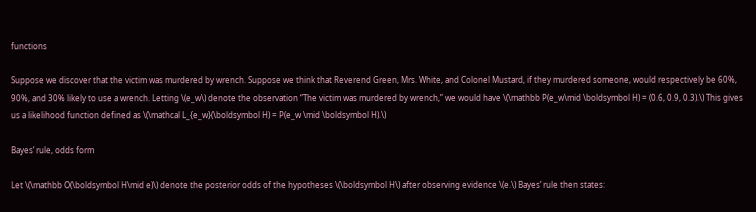functions

Suppose we discover that the victim was murdered by wrench. Suppose we think that Reverend Green, Mrs. White, and Colonel Mustard, if they murdered someone, would respectively be 60%, 90%, and 30% likely to use a wrench. Letting \(e_w\) denote the observation “The victim was murdered by wrench,” we would have \(\mathbb P(e_w\mid \boldsymbol H) = (0.6, 0.9, 0.3).\) This gives us a likelihood function defined as \(\mathcal L_{e_w}(\boldsymbol H) = P(e_w \mid \boldsymbol H).\)

Bayes’ rule, odds form

Let \(\mathbb O(\boldsymbol H\mid e)\) denote the posterior odds of the hypotheses \(\boldsymbol H\) after observing evidence \(e.\) Bayes’ rule then states: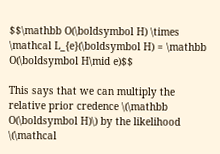$$\mathbb O(\boldsymbol H) \times \mathcal L_{e}(\boldsymbol H) = \mathbb O(\boldsymbol H\mid e)$$

This says that we can multiply the relative prior credence \(\mathbb O(\boldsymbol H)\) by the likelihood \(\mathcal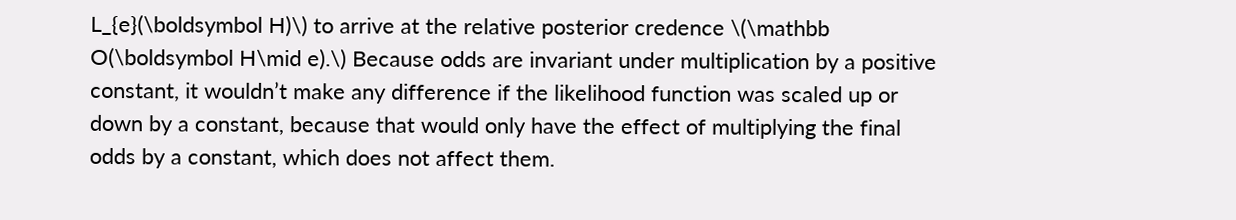L_{e}(\boldsymbol H)\) to arrive at the relative posterior credence \(\mathbb O(\boldsymbol H\mid e).\) Because odds are invariant under multiplication by a positive constant, it wouldn’t make any difference if the likelihood function was scaled up or down by a constant, because that would only have the effect of multiplying the final odds by a constant, which does not affect them.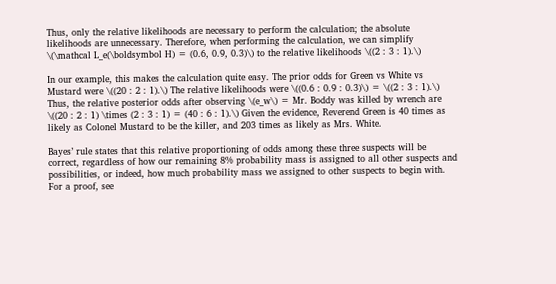Thus, only the relative likelihoods are necessary to perform the calculation; the absolute likelihoods are unnecessary. Therefore, when performing the calculation, we can simplify \(\mathcal L_e(\boldsymbol H) = (0.6, 0.9, 0.3)\) to the relative likelihoods \((2 : 3 : 1).\)

In our example, this makes the calculation quite easy. The prior odds for Green vs White vs Mustard were \((20 : 2 : 1).\) The relative likelihoods were \((0.6 : 0.9 : 0.3)\) = \((2 : 3 : 1).\) Thus, the relative posterior odds after observing \(e_w\) = Mr. Boddy was killed by wrench are \((20 : 2 : 1) \times (2 : 3 : 1) = (40 : 6 : 1).\) Given the evidence, Reverend Green is 40 times as likely as Colonel Mustard to be the killer, and 203 times as likely as Mrs. White.

Bayes’ rule states that this relative proportioning of odds among these three suspects will be correct, regardless of how our remaining 8% probability mass is assigned to all other suspects and possibilities, or indeed, how much probability mass we assigned to other suspects to begin with. For a proof, see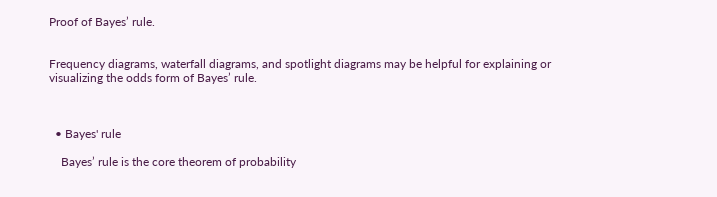Proof of Bayes’ rule.


Frequency diagrams, waterfall diagrams, and spotlight diagrams may be helpful for explaining or visualizing the odds form of Bayes’ rule.



  • Bayes' rule

    Bayes’ rule is the core theorem of probability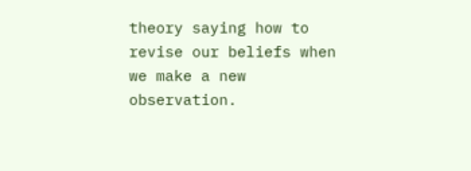theory saying how to revise our beliefs when we make a new observation.